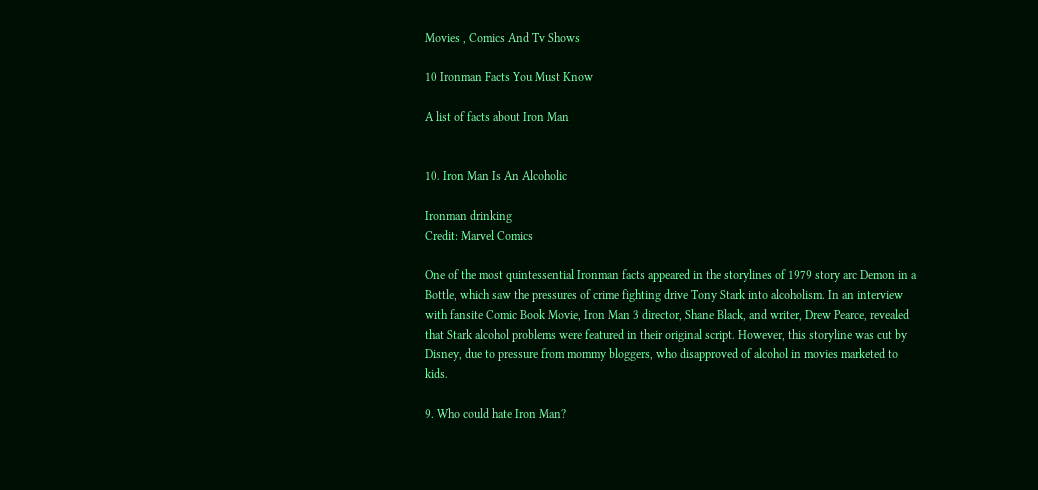Movies , Comics And Tv Shows

10 Ironman Facts You Must Know

A list of facts about Iron Man


10. Iron Man Is An Alcoholic

Ironman drinking
Credit: Marvel Comics

One of the most quintessential Ironman facts appeared in the storylines of 1979 story arc Demon in a Bottle, which saw the pressures of crime fighting drive Tony Stark into alcoholism. In an interview with fansite Comic Book Movie, Iron Man 3 director, Shane Black, and writer, Drew Pearce, revealed that Stark alcohol problems were featured in their original script. However, this storyline was cut by Disney, due to pressure from mommy bloggers, who disapproved of alcohol in movies marketed to kids.

9. Who could hate Iron Man?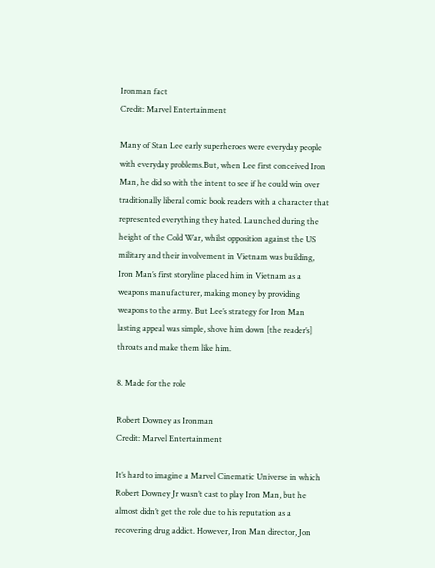Ironman fact
Credit: Marvel Entertainment

Many of Stan Lee early superheroes were everyday people with everyday problems.But, when Lee first conceived Iron Man, he did so with the intent to see if he could win over traditionally liberal comic book readers with a character that represented everything they hated. Launched during the height of the Cold War, whilst opposition against the US military and their involvement in Vietnam was building, Iron Man’s first storyline placed him in Vietnam as a weapons manufacturer, making money by providing weapons to the army. But Lee’s strategy for Iron Man lasting appeal was simple, shove him down [the reader’s] throats and make them like him.

8. Made for the role

Robert Downey as Ironman
Credit: Marvel Entertainment

It’s hard to imagine a Marvel Cinematic Universe in which Robert Downey Jr wasn’t cast to play Iron Man, but he almost didn’t get the role due to his reputation as a recovering drug addict. However, Iron Man director, Jon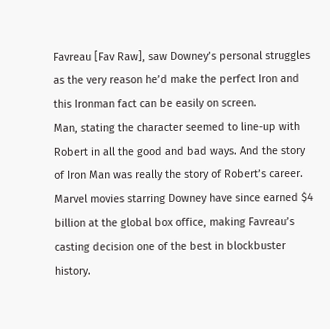Favreau [Fav Raw], saw Downey’s personal struggles as the very reason he’d make the perfect Iron and this Ironman fact can be easily on screen.
Man, stating the character seemed to line-up with Robert in all the good and bad ways. And the story of Iron Man was really the story of Robert’s career. Marvel movies starring Downey have since earned $4 billion at the global box office, making Favreau’s casting decision one of the best in blockbuster history.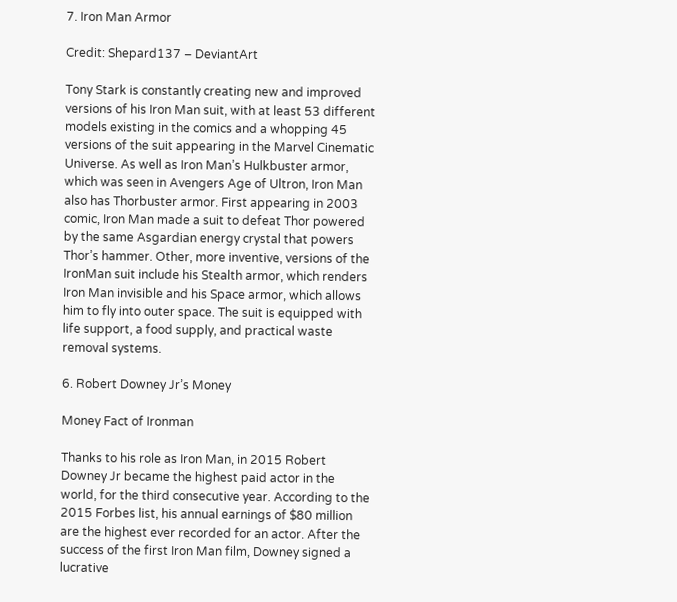7. Iron Man Armor

Credit: Shepard137 – DeviantArt

Tony Stark is constantly creating new and improved versions of his Iron Man suit, with at least 53 different models existing in the comics and a whopping 45 versions of the suit appearing in the Marvel Cinematic Universe. As well as Iron Man’s Hulkbuster armor, which was seen in Avengers Age of Ultron, Iron Man also has Thorbuster armor. First appearing in 2003 comic, Iron Man made a suit to defeat Thor powered by the same Asgardian energy crystal that powers Thor’s hammer. Other, more inventive, versions of the IronMan suit include his Stealth armor, which renders Iron Man invisible and his Space armor, which allows him to fly into outer space. The suit is equipped with life support, a food supply, and practical waste removal systems.

6. Robert Downey Jr’s Money

Money Fact of Ironman

Thanks to his role as Iron Man, in 2015 Robert Downey Jr became the highest paid actor in the world, for the third consecutive year. According to the 2015 Forbes list, his annual earnings of $80 million are the highest ever recorded for an actor. After the success of the first Iron Man film, Downey signed a lucrative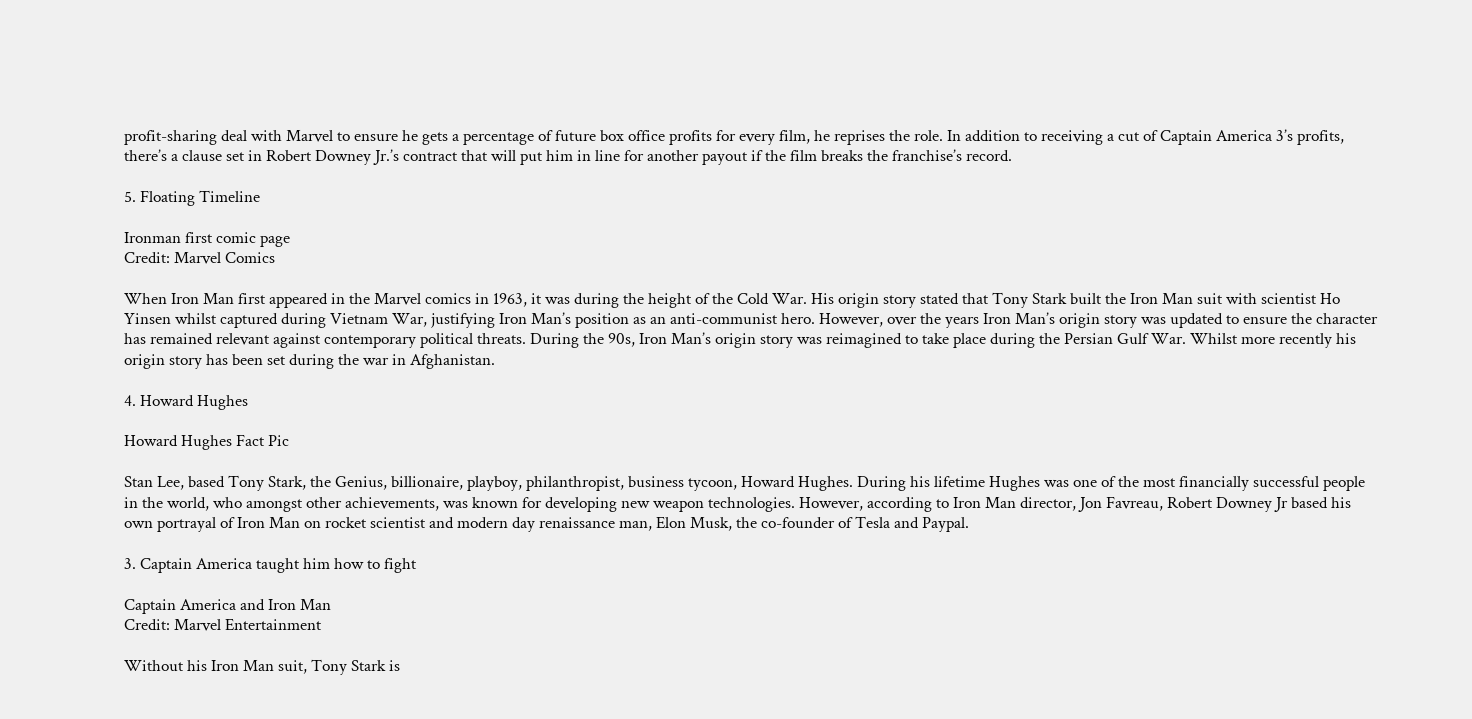profit-sharing deal with Marvel to ensure he gets a percentage of future box office profits for every film, he reprises the role. In addition to receiving a cut of Captain America 3’s profits, there’s a clause set in Robert Downey Jr.’s contract that will put him in line for another payout if the film breaks the franchise’s record.

5. Floating Timeline

Ironman first comic page
Credit: Marvel Comics

When Iron Man first appeared in the Marvel comics in 1963, it was during the height of the Cold War. His origin story stated that Tony Stark built the Iron Man suit with scientist Ho Yinsen whilst captured during Vietnam War, justifying Iron Man’s position as an anti-communist hero. However, over the years Iron Man’s origin story was updated to ensure the character has remained relevant against contemporary political threats. During the 90s, Iron Man’s origin story was reimagined to take place during the Persian Gulf War. Whilst more recently his origin story has been set during the war in Afghanistan.

4. Howard Hughes

Howard Hughes Fact Pic

Stan Lee, based Tony Stark, the Genius, billionaire, playboy, philanthropist, business tycoon, Howard Hughes. During his lifetime Hughes was one of the most financially successful people in the world, who amongst other achievements, was known for developing new weapon technologies. However, according to Iron Man director, Jon Favreau, Robert Downey Jr based his own portrayal of Iron Man on rocket scientist and modern day renaissance man, Elon Musk, the co-founder of Tesla and Paypal.

3. Captain America taught him how to fight

Captain America and Iron Man
Credit: Marvel Entertainment

Without his Iron Man suit, Tony Stark is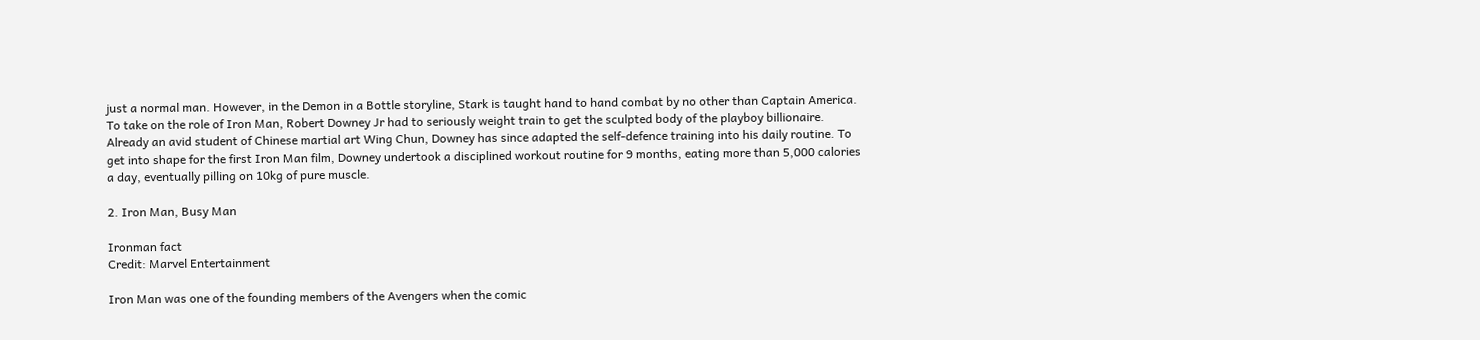just a normal man. However, in the Demon in a Bottle storyline, Stark is taught hand to hand combat by no other than Captain America. To take on the role of Iron Man, Robert Downey Jr had to seriously weight train to get the sculpted body of the playboy billionaire. Already an avid student of Chinese martial art Wing Chun, Downey has since adapted the self-defence training into his daily routine. To get into shape for the first Iron Man film, Downey undertook a disciplined workout routine for 9 months, eating more than 5,000 calories a day, eventually pilling on 10kg of pure muscle.

2. Iron Man, Busy Man

Ironman fact
Credit: Marvel Entertainment

Iron Man was one of the founding members of the Avengers when the comic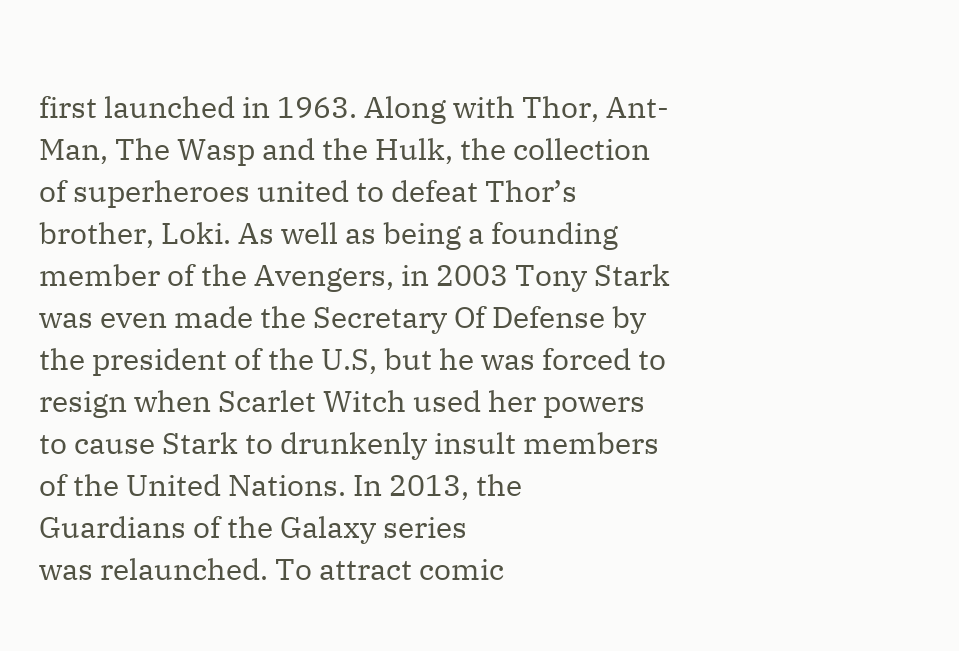first launched in 1963. Along with Thor, Ant-Man, The Wasp and the Hulk, the collection of superheroes united to defeat Thor’s brother, Loki. As well as being a founding member of the Avengers, in 2003 Tony Stark was even made the Secretary Of Defense by the president of the U.S, but he was forced to resign when Scarlet Witch used her powers to cause Stark to drunkenly insult members of the United Nations. In 2013, the Guardians of the Galaxy series
was relaunched. To attract comic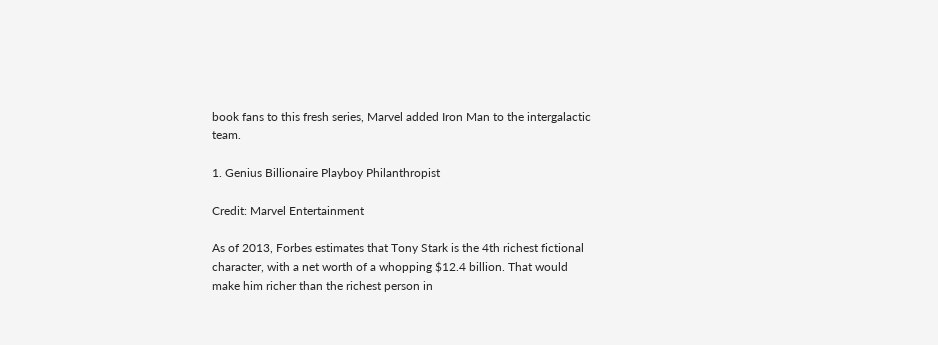book fans to this fresh series, Marvel added Iron Man to the intergalactic team.

1. Genius Billionaire Playboy Philanthropist

Credit: Marvel Entertainment

As of 2013, Forbes estimates that Tony Stark is the 4th richest fictional character, with a net worth of a whopping $12.4 billion. That would make him richer than the richest person in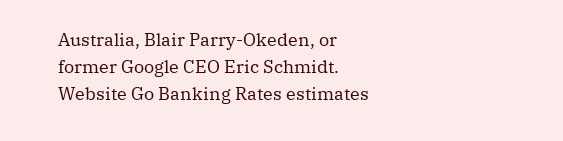Australia, Blair Parry-Okeden, or former Google CEO Eric Schmidt. Website Go Banking Rates estimates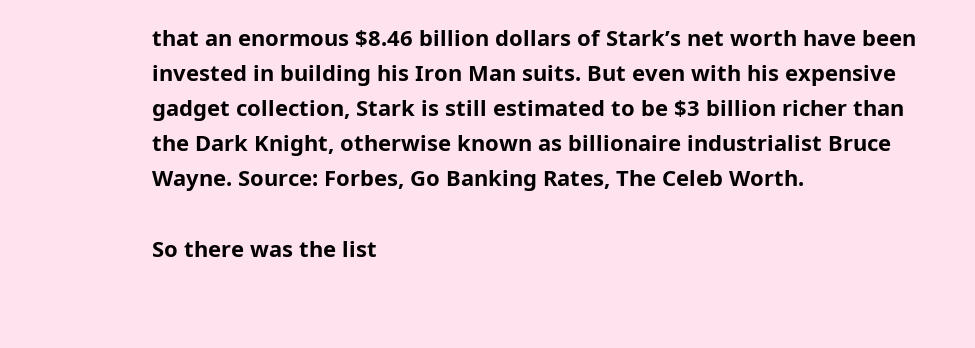that an enormous $8.46 billion dollars of Stark’s net worth have been invested in building his Iron Man suits. But even with his expensive gadget collection, Stark is still estimated to be $3 billion richer than the Dark Knight, otherwise known as billionaire industrialist Bruce Wayne. Source: Forbes, Go Banking Rates, The Celeb Worth.

So there was the list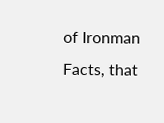of Ironman Facts, that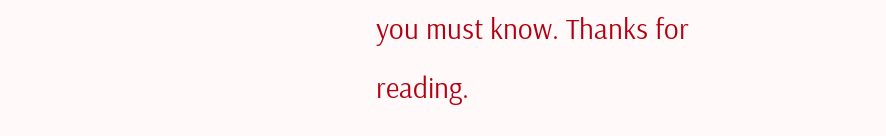you must know. Thanks for reading.